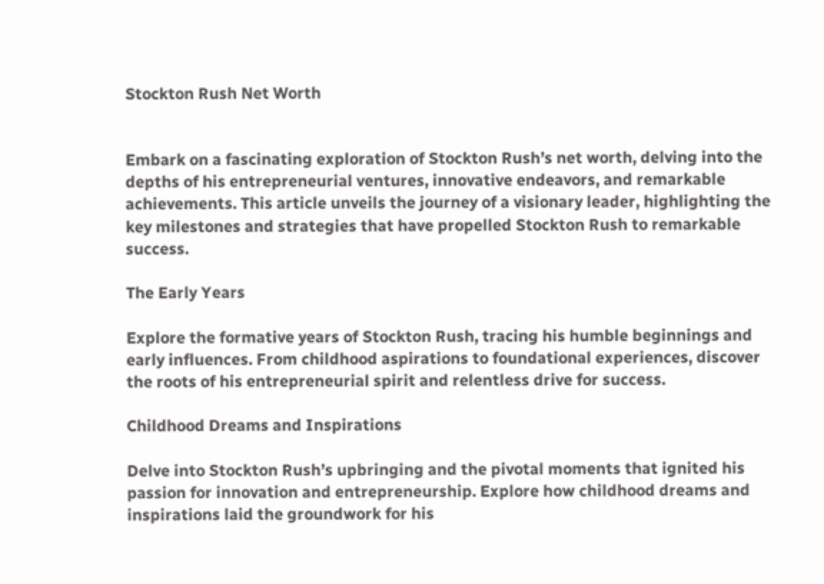Stockton Rush Net Worth


Embark on a fascinating exploration of Stockton Rush’s net worth, delving into the depths of his entrepreneurial ventures, innovative endeavors, and remarkable achievements. This article unveils the journey of a visionary leader, highlighting the key milestones and strategies that have propelled Stockton Rush to remarkable success.

The Early Years

Explore the formative years of Stockton Rush, tracing his humble beginnings and early influences. From childhood aspirations to foundational experiences, discover the roots of his entrepreneurial spirit and relentless drive for success.

Childhood Dreams and Inspirations

Delve into Stockton Rush’s upbringing and the pivotal moments that ignited his passion for innovation and entrepreneurship. Explore how childhood dreams and inspirations laid the groundwork for his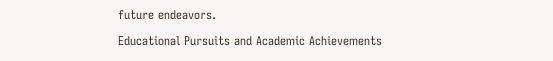future endeavors.

Educational Pursuits and Academic Achievements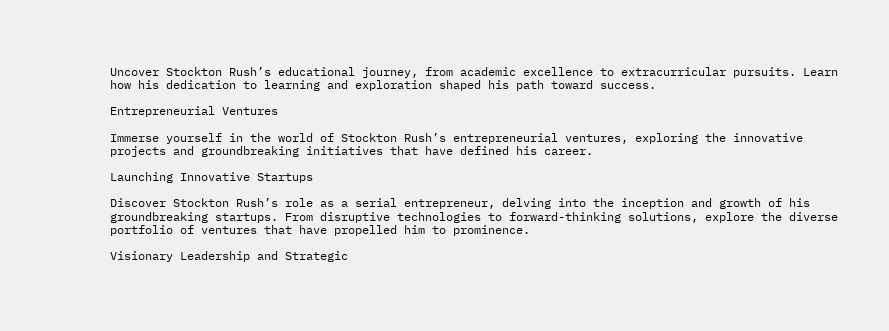Uncover Stockton Rush’s educational journey, from academic excellence to extracurricular pursuits. Learn how his dedication to learning and exploration shaped his path toward success.

Entrepreneurial Ventures

Immerse yourself in the world of Stockton Rush’s entrepreneurial ventures, exploring the innovative projects and groundbreaking initiatives that have defined his career.

Launching Innovative Startups

Discover Stockton Rush’s role as a serial entrepreneur, delving into the inception and growth of his groundbreaking startups. From disruptive technologies to forward-thinking solutions, explore the diverse portfolio of ventures that have propelled him to prominence.

Visionary Leadership and Strategic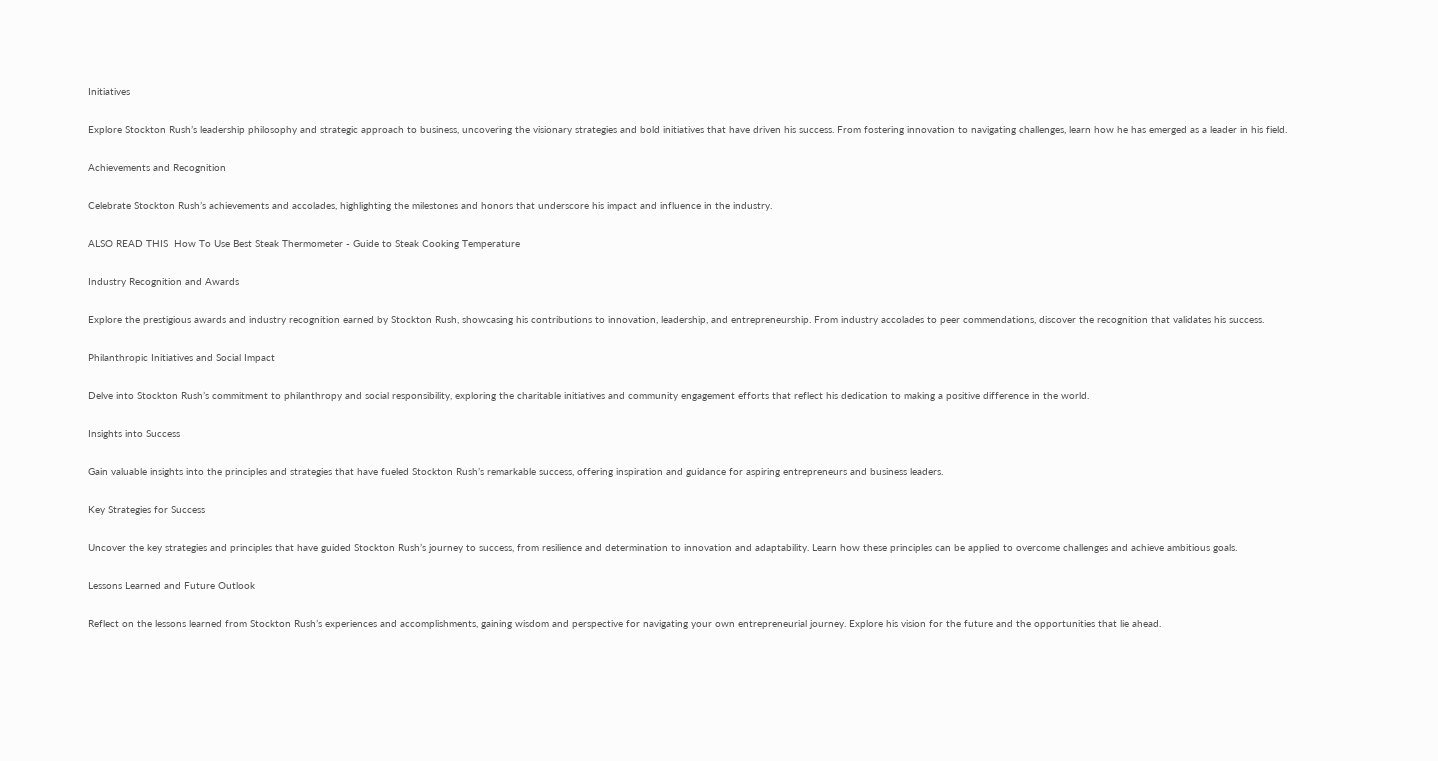Initiatives

Explore Stockton Rush’s leadership philosophy and strategic approach to business, uncovering the visionary strategies and bold initiatives that have driven his success. From fostering innovation to navigating challenges, learn how he has emerged as a leader in his field.

Achievements and Recognition

Celebrate Stockton Rush’s achievements and accolades, highlighting the milestones and honors that underscore his impact and influence in the industry.

ALSO READ THIS  How To Use Best Steak Thermometer - Guide to Steak Cooking Temperature

Industry Recognition and Awards

Explore the prestigious awards and industry recognition earned by Stockton Rush, showcasing his contributions to innovation, leadership, and entrepreneurship. From industry accolades to peer commendations, discover the recognition that validates his success.

Philanthropic Initiatives and Social Impact

Delve into Stockton Rush’s commitment to philanthropy and social responsibility, exploring the charitable initiatives and community engagement efforts that reflect his dedication to making a positive difference in the world.

Insights into Success

Gain valuable insights into the principles and strategies that have fueled Stockton Rush’s remarkable success, offering inspiration and guidance for aspiring entrepreneurs and business leaders.

Key Strategies for Success

Uncover the key strategies and principles that have guided Stockton Rush’s journey to success, from resilience and determination to innovation and adaptability. Learn how these principles can be applied to overcome challenges and achieve ambitious goals.

Lessons Learned and Future Outlook

Reflect on the lessons learned from Stockton Rush’s experiences and accomplishments, gaining wisdom and perspective for navigating your own entrepreneurial journey. Explore his vision for the future and the opportunities that lie ahead.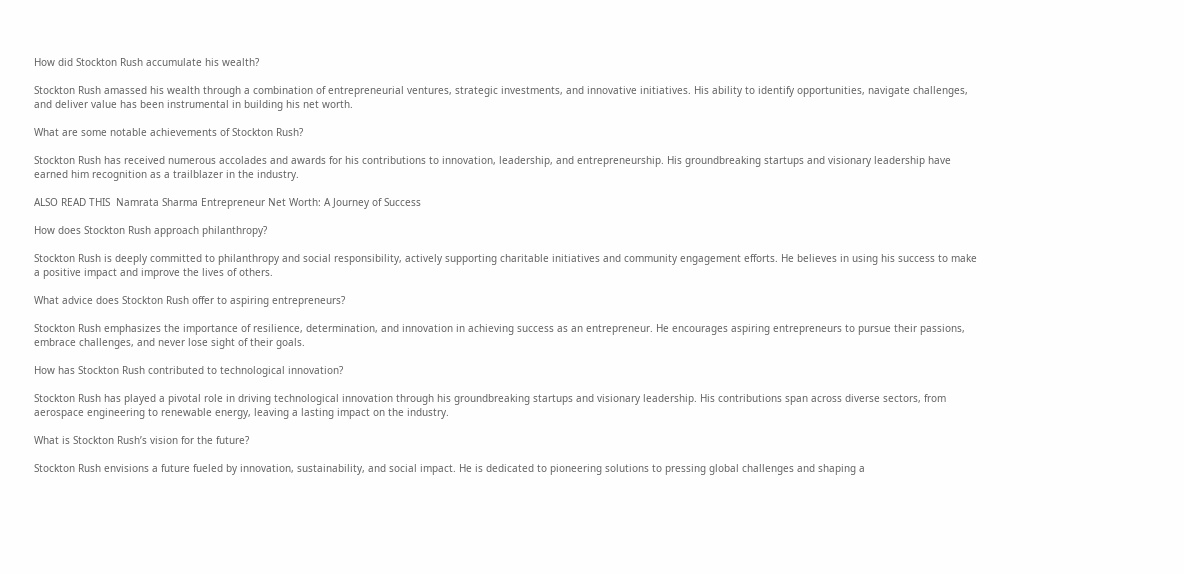How did Stockton Rush accumulate his wealth?

Stockton Rush amassed his wealth through a combination of entrepreneurial ventures, strategic investments, and innovative initiatives. His ability to identify opportunities, navigate challenges, and deliver value has been instrumental in building his net worth.

What are some notable achievements of Stockton Rush?

Stockton Rush has received numerous accolades and awards for his contributions to innovation, leadership, and entrepreneurship. His groundbreaking startups and visionary leadership have earned him recognition as a trailblazer in the industry.

ALSO READ THIS  Namrata Sharma Entrepreneur Net Worth: A Journey of Success

How does Stockton Rush approach philanthropy?

Stockton Rush is deeply committed to philanthropy and social responsibility, actively supporting charitable initiatives and community engagement efforts. He believes in using his success to make a positive impact and improve the lives of others.

What advice does Stockton Rush offer to aspiring entrepreneurs?

Stockton Rush emphasizes the importance of resilience, determination, and innovation in achieving success as an entrepreneur. He encourages aspiring entrepreneurs to pursue their passions, embrace challenges, and never lose sight of their goals.

How has Stockton Rush contributed to technological innovation?

Stockton Rush has played a pivotal role in driving technological innovation through his groundbreaking startups and visionary leadership. His contributions span across diverse sectors, from aerospace engineering to renewable energy, leaving a lasting impact on the industry.

What is Stockton Rush’s vision for the future?

Stockton Rush envisions a future fueled by innovation, sustainability, and social impact. He is dedicated to pioneering solutions to pressing global challenges and shaping a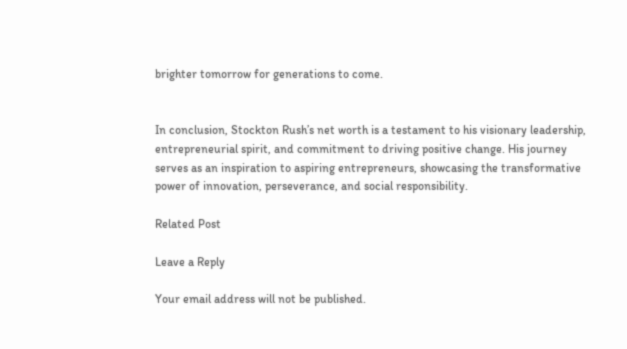brighter tomorrow for generations to come.


In conclusion, Stockton Rush’s net worth is a testament to his visionary leadership, entrepreneurial spirit, and commitment to driving positive change. His journey serves as an inspiration to aspiring entrepreneurs, showcasing the transformative power of innovation, perseverance, and social responsibility.

Related Post

Leave a Reply

Your email address will not be published.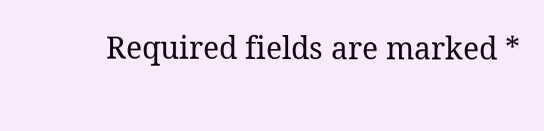Required fields are marked *